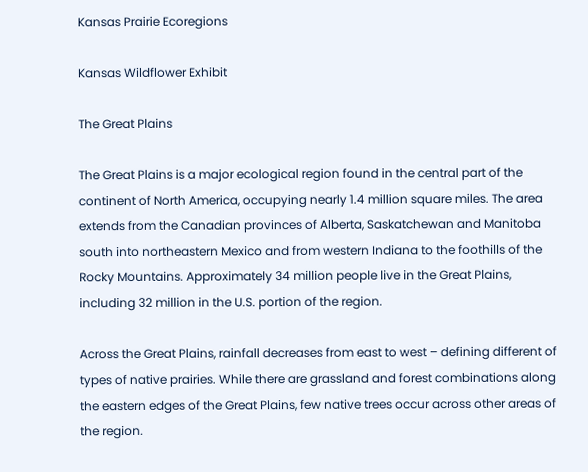Kansas Prairie Ecoregions

Kansas Wildflower Exhibit

The Great Plains

The Great Plains is a major ecological region found in the central part of the continent of North America, occupying nearly 1.4 million square miles. The area extends from the Canadian provinces of Alberta, Saskatchewan and Manitoba south into northeastern Mexico and from western Indiana to the foothills of the Rocky Mountains. Approximately 34 million people live in the Great Plains, including 32 million in the U.S. portion of the region.

Across the Great Plains, rainfall decreases from east to west – defining different of types of native prairies. While there are grassland and forest combinations along the eastern edges of the Great Plains, few native trees occur across other areas of the region.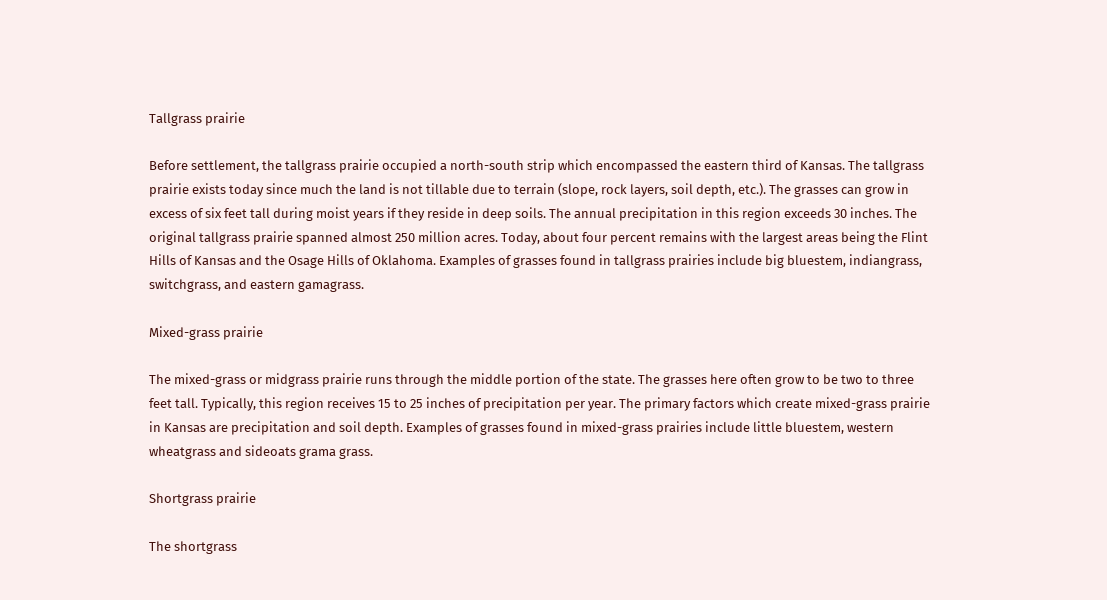Tallgrass prairie

Before settlement, the tallgrass prairie occupied a north-south strip which encompassed the eastern third of Kansas. The tallgrass prairie exists today since much the land is not tillable due to terrain (slope, rock layers, soil depth, etc.). The grasses can grow in excess of six feet tall during moist years if they reside in deep soils. The annual precipitation in this region exceeds 30 inches. The original tallgrass prairie spanned almost 250 million acres. Today, about four percent remains with the largest areas being the Flint Hills of Kansas and the Osage Hills of Oklahoma. Examples of grasses found in tallgrass prairies include big bluestem, indiangrass, switchgrass, and eastern gamagrass.

Mixed-grass prairie

The mixed-grass or midgrass prairie runs through the middle portion of the state. The grasses here often grow to be two to three feet tall. Typically, this region receives 15 to 25 inches of precipitation per year. The primary factors which create mixed-grass prairie in Kansas are precipitation and soil depth. Examples of grasses found in mixed-grass prairies include little bluestem, western wheatgrass and sideoats grama grass.

Shortgrass prairie

The shortgrass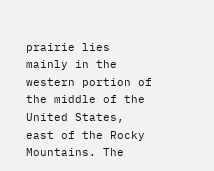prairie lies mainly in the western portion of the middle of the United States, east of the Rocky Mountains. The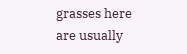grasses here are usually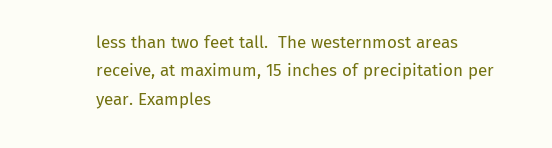less than two feet tall.  The westernmost areas receive, at maximum, 15 inches of precipitation per year. Examples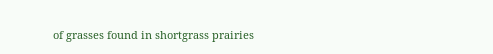of grasses found in shortgrass prairies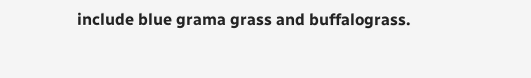include blue grama grass and buffalograss.